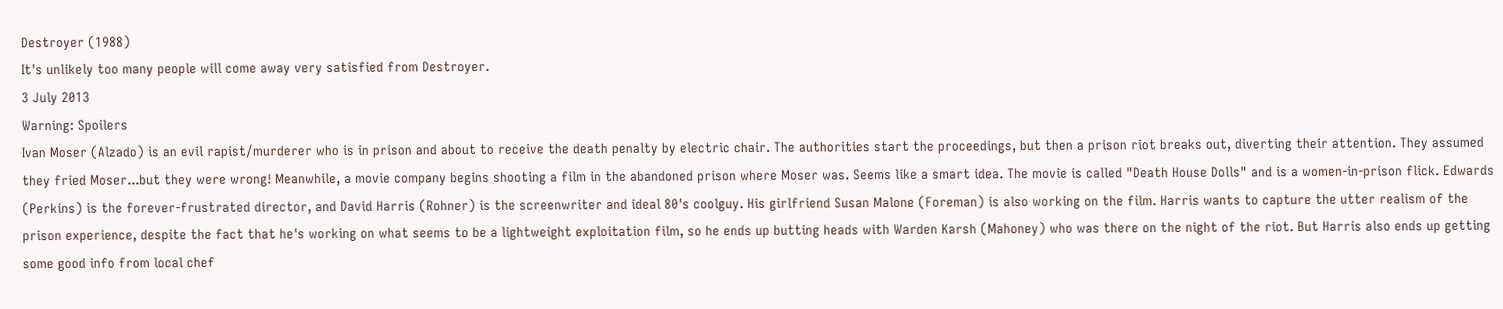Destroyer (1988)
It's unlikely too many people will come away very satisfied from Destroyer.
3 July 2013
Warning: Spoilers
Ivan Moser (Alzado) is an evil rapist/murderer who is in prison and about to receive the death penalty by electric chair. The authorities start the proceedings, but then a prison riot breaks out, diverting their attention. They assumed they fried Moser...but they were wrong! Meanwhile, a movie company begins shooting a film in the abandoned prison where Moser was. Seems like a smart idea. The movie is called "Death House Dolls" and is a women-in-prison flick. Edwards (Perkins) is the forever-frustrated director, and David Harris (Rohner) is the screenwriter and ideal 80's coolguy. His girlfriend Susan Malone (Foreman) is also working on the film. Harris wants to capture the utter realism of the prison experience, despite the fact that he's working on what seems to be a lightweight exploitation film, so he ends up butting heads with Warden Karsh (Mahoney) who was there on the night of the riot. But Harris also ends up getting some good info from local chef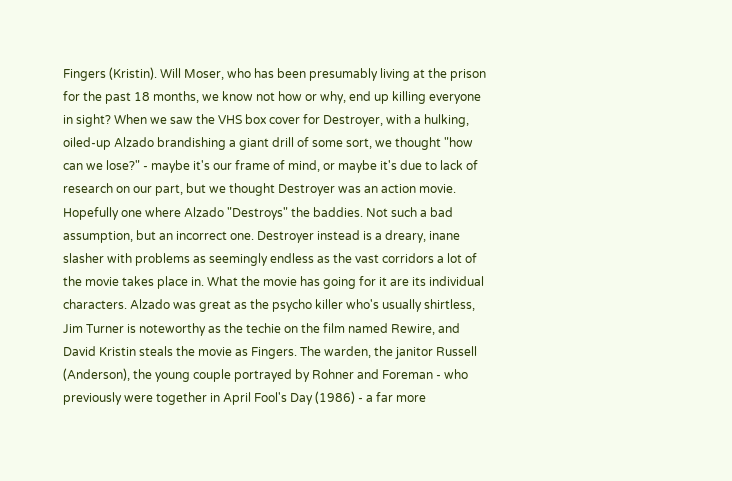Fingers (Kristin). Will Moser, who has been presumably living at the prison for the past 18 months, we know not how or why, end up killing everyone in sight? When we saw the VHS box cover for Destroyer, with a hulking, oiled-up Alzado brandishing a giant drill of some sort, we thought "how can we lose?" - maybe it's our frame of mind, or maybe it's due to lack of research on our part, but we thought Destroyer was an action movie. Hopefully one where Alzado "Destroys" the baddies. Not such a bad assumption, but an incorrect one. Destroyer instead is a dreary, inane slasher with problems as seemingly endless as the vast corridors a lot of the movie takes place in. What the movie has going for it are its individual characters. Alzado was great as the psycho killer who's usually shirtless, Jim Turner is noteworthy as the techie on the film named Rewire, and David Kristin steals the movie as Fingers. The warden, the janitor Russell (Anderson), the young couple portrayed by Rohner and Foreman - who previously were together in April Fool's Day (1986) - a far more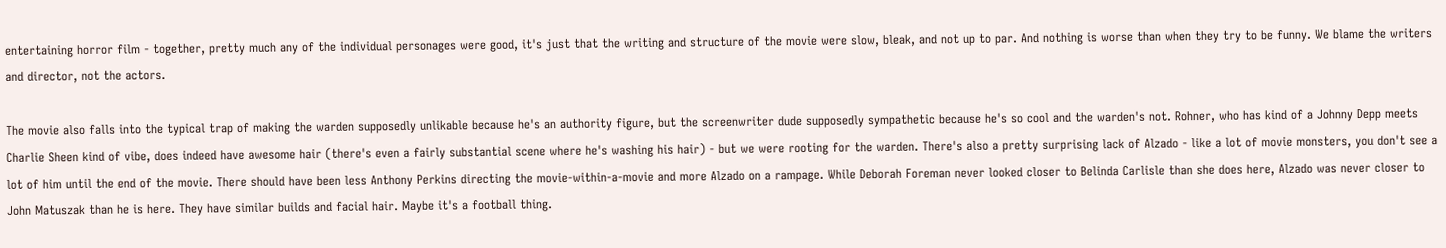entertaining horror film - together, pretty much any of the individual personages were good, it's just that the writing and structure of the movie were slow, bleak, and not up to par. And nothing is worse than when they try to be funny. We blame the writers and director, not the actors.

The movie also falls into the typical trap of making the warden supposedly unlikable because he's an authority figure, but the screenwriter dude supposedly sympathetic because he's so cool and the warden's not. Rohner, who has kind of a Johnny Depp meets Charlie Sheen kind of vibe, does indeed have awesome hair (there's even a fairly substantial scene where he's washing his hair) - but we were rooting for the warden. There's also a pretty surprising lack of Alzado - like a lot of movie monsters, you don't see a lot of him until the end of the movie. There should have been less Anthony Perkins directing the movie-within-a-movie and more Alzado on a rampage. While Deborah Foreman never looked closer to Belinda Carlisle than she does here, Alzado was never closer to John Matuszak than he is here. They have similar builds and facial hair. Maybe it's a football thing.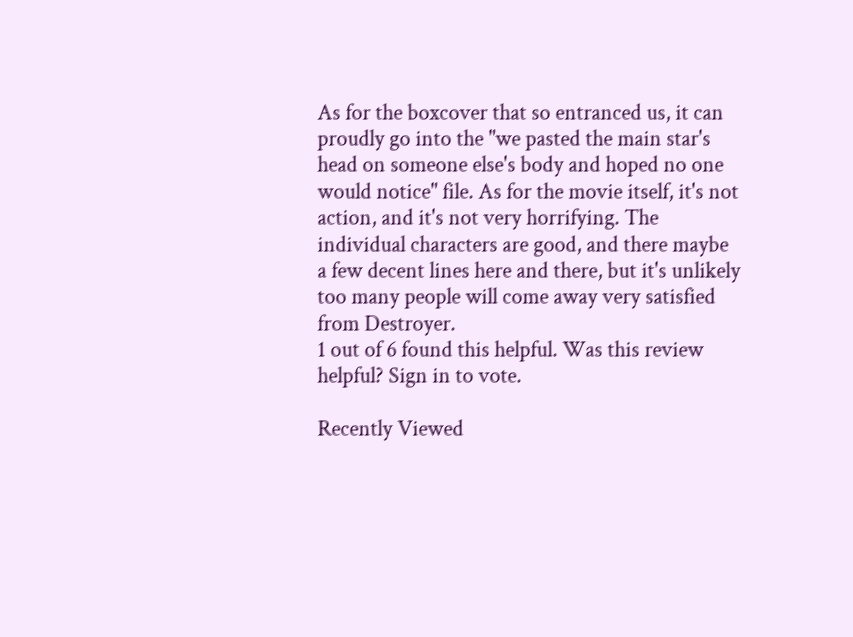As for the boxcover that so entranced us, it can proudly go into the "we pasted the main star's head on someone else's body and hoped no one would notice" file. As for the movie itself, it's not action, and it's not very horrifying. The individual characters are good, and there maybe a few decent lines here and there, but it's unlikely too many people will come away very satisfied from Destroyer.
1 out of 6 found this helpful. Was this review helpful? Sign in to vote.

Recently Viewed